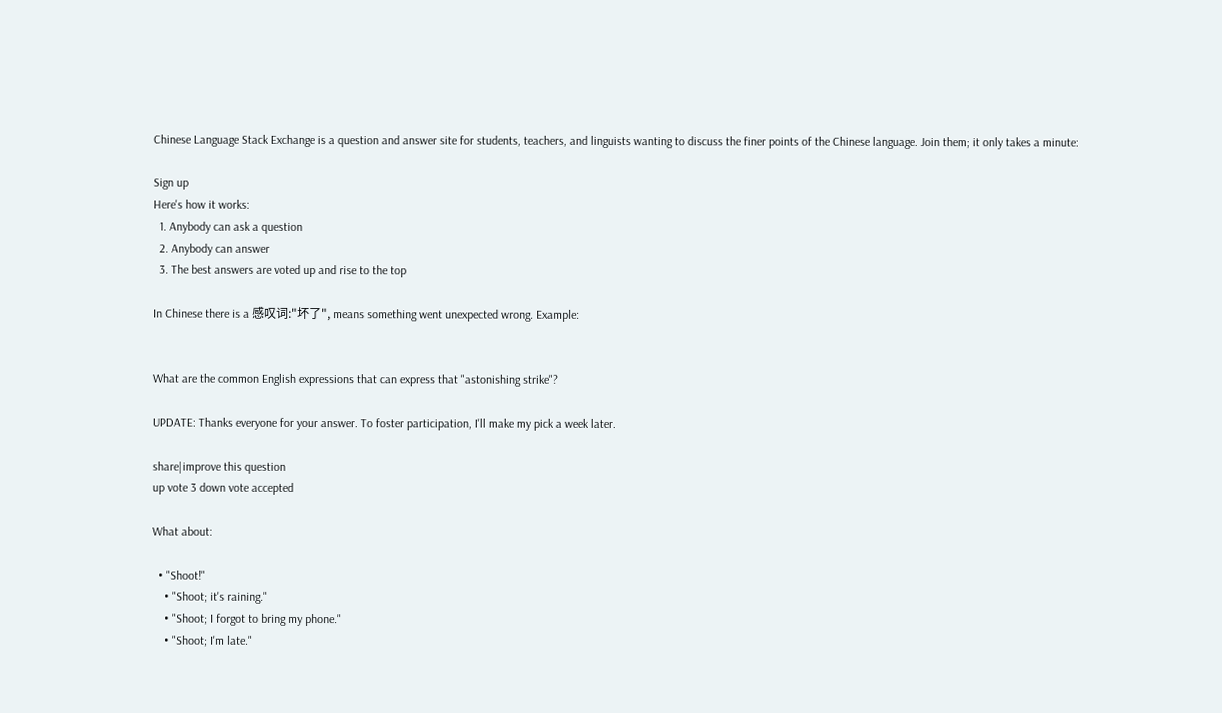Chinese Language Stack Exchange is a question and answer site for students, teachers, and linguists wanting to discuss the finer points of the Chinese language. Join them; it only takes a minute:

Sign up
Here's how it works:
  1. Anybody can ask a question
  2. Anybody can answer
  3. The best answers are voted up and rise to the top

In Chinese there is a 感叹词:"坏了", means something went unexpected wrong. Example:


What are the common English expressions that can express that "astonishing strike"?

UPDATE: Thanks everyone for your answer. To foster participation, I'll make my pick a week later.

share|improve this question
up vote 3 down vote accepted

What about:

  • "Shoot!"
    • "Shoot; it's raining."
    • "Shoot; I forgot to bring my phone."
    • "Shoot; I'm late."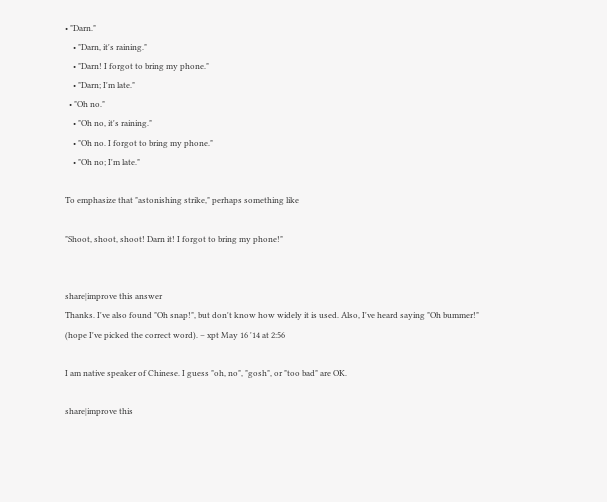• "Darn."
    • "Darn, it's raining."
    • "Darn! I forgot to bring my phone."
    • "Darn; I'm late."
  • "Oh no."
    • "Oh no, it's raining."
    • "Oh no. I forgot to bring my phone."
    • "Oh no; I'm late."

To emphasize that "astonishing strike," perhaps something like

"Shoot, shoot, shoot! Darn it! I forgot to bring my phone!"


share|improve this answer
Thanks. I've also found "Oh snap!", but don't know how widely it is used. Also, I've heard saying "Oh bummer!" (hope I've picked the correct word). – xpt May 16 '14 at 2:56

I am native speaker of Chinese. I guess "oh, no", "gosh", or "too bad" are OK.

share|improve this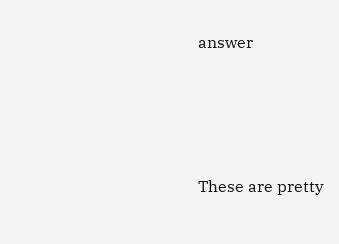answer




These are pretty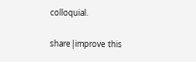colloquial.

share|improve this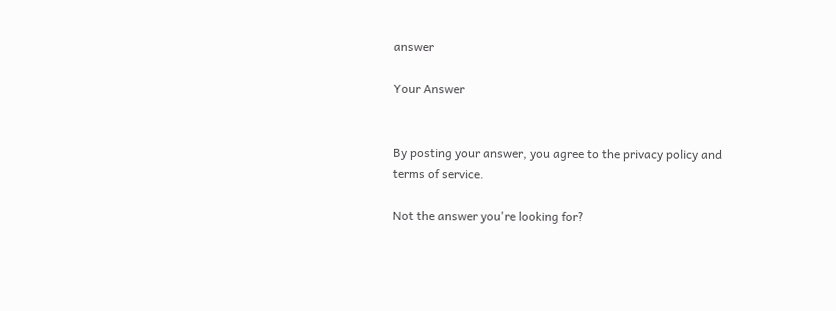answer

Your Answer


By posting your answer, you agree to the privacy policy and terms of service.

Not the answer you're looking for?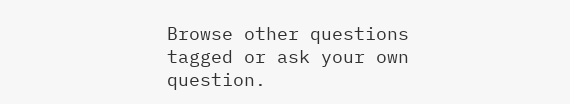Browse other questions tagged or ask your own question.